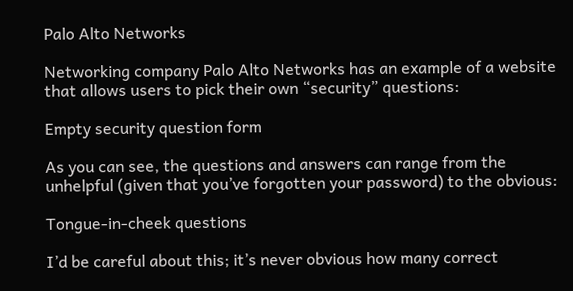Palo Alto Networks

Networking company Palo Alto Networks has an example of a website that allows users to pick their own “security” questions:

Empty security question form

As you can see, the questions and answers can range from the unhelpful (given that you’ve forgotten your password) to the obvious:

Tongue-in-cheek questions

I’d be careful about this; it’s never obvious how many correct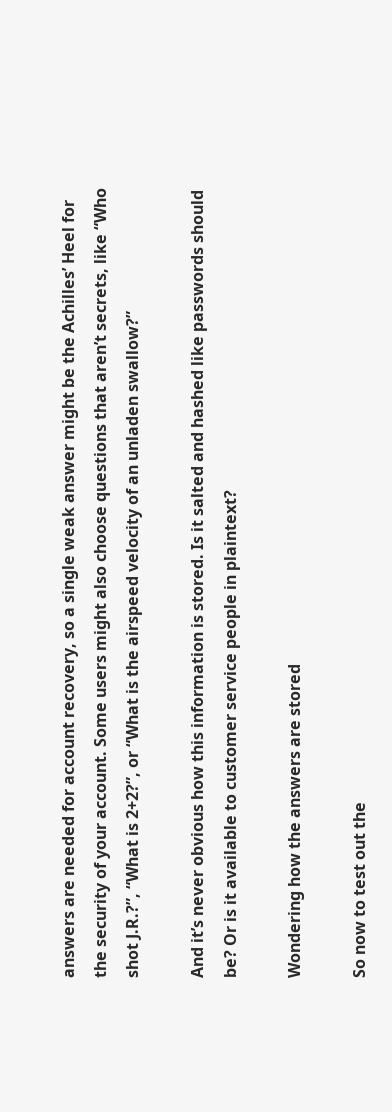answers are needed for account recovery, so a single weak answer might be the Achilles’ Heel for the security of your account. Some users might also choose questions that aren’t secrets, like “Who shot J.R.?”, “What is 2+2?”, or “What is the airspeed velocity of an unladen swallow?”

And it’s never obvious how this information is stored. Is it salted and hashed like passwords should be? Or is it available to customer service people in plaintext?

Wondering how the answers are stored

So now to test out the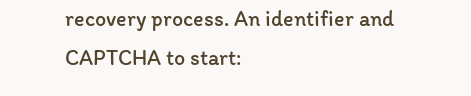recovery process. An identifier and CAPTCHA to start: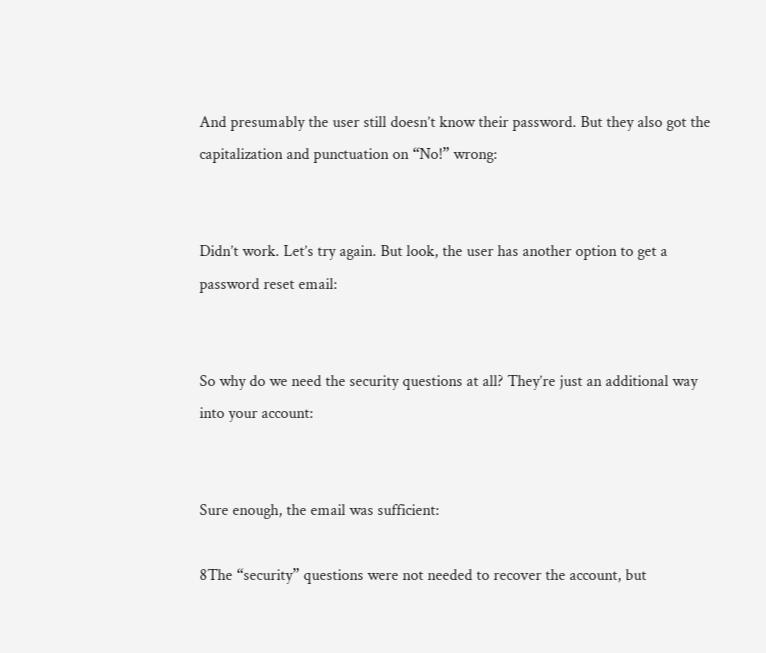And presumably the user still doesn’t know their password. But they also got the capitalization and punctuation on “No!” wrong:


Didn’t work. Let’s try again. But look, the user has another option to get a password reset email:


So why do we need the security questions at all? They’re just an additional way into your account:


Sure enough, the email was sufficient:

8The “security” questions were not needed to recover the account, but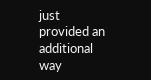just provided an additional way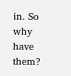in. So why have them?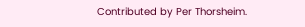Contributed by Per Thorsheim.